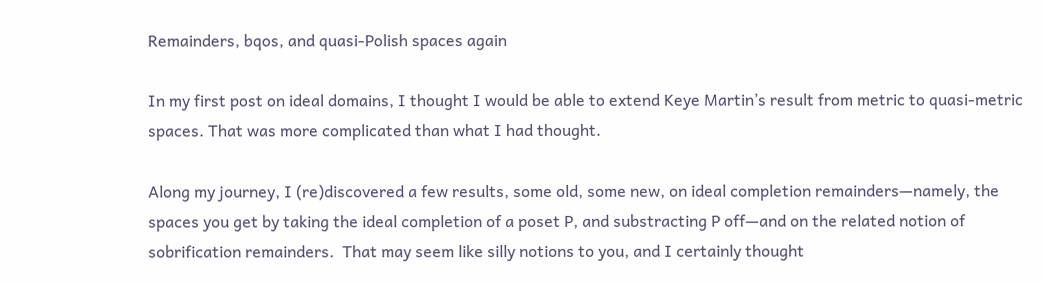Remainders, bqos, and quasi-Polish spaces again

In my first post on ideal domains, I thought I would be able to extend Keye Martin’s result from metric to quasi-metric spaces. That was more complicated than what I had thought.

Along my journey, I (re)discovered a few results, some old, some new, on ideal completion remainders—namely, the spaces you get by taking the ideal completion of a poset P, and substracting P off—and on the related notion of sobrification remainders.  That may seem like silly notions to you, and I certainly thought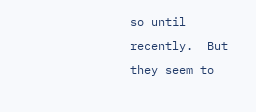so until recently.  But they seem to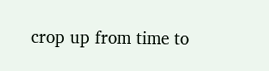crop up from time to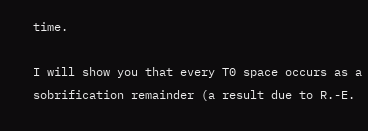time.

I will show you that every T0 space occurs as a sobrification remainder (a result due to R.-E.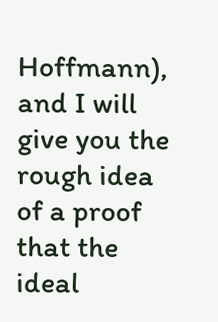Hoffmann), and I will give you the rough idea of a proof that the ideal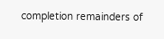completion remainders of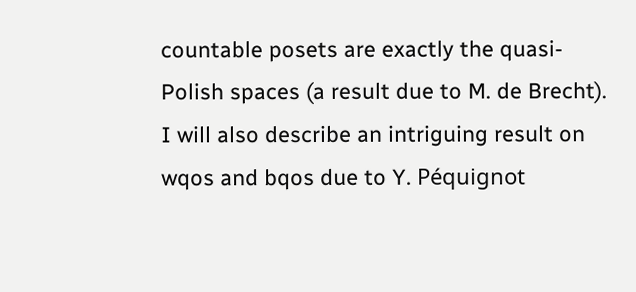countable posets are exactly the quasi-Polish spaces (a result due to M. de Brecht). I will also describe an intriguing result on wqos and bqos due to Y. Péquignot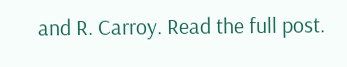and R. Carroy. Read the full post.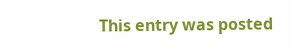This entry was posted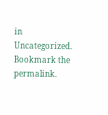in Uncategorized. Bookmark the permalink.